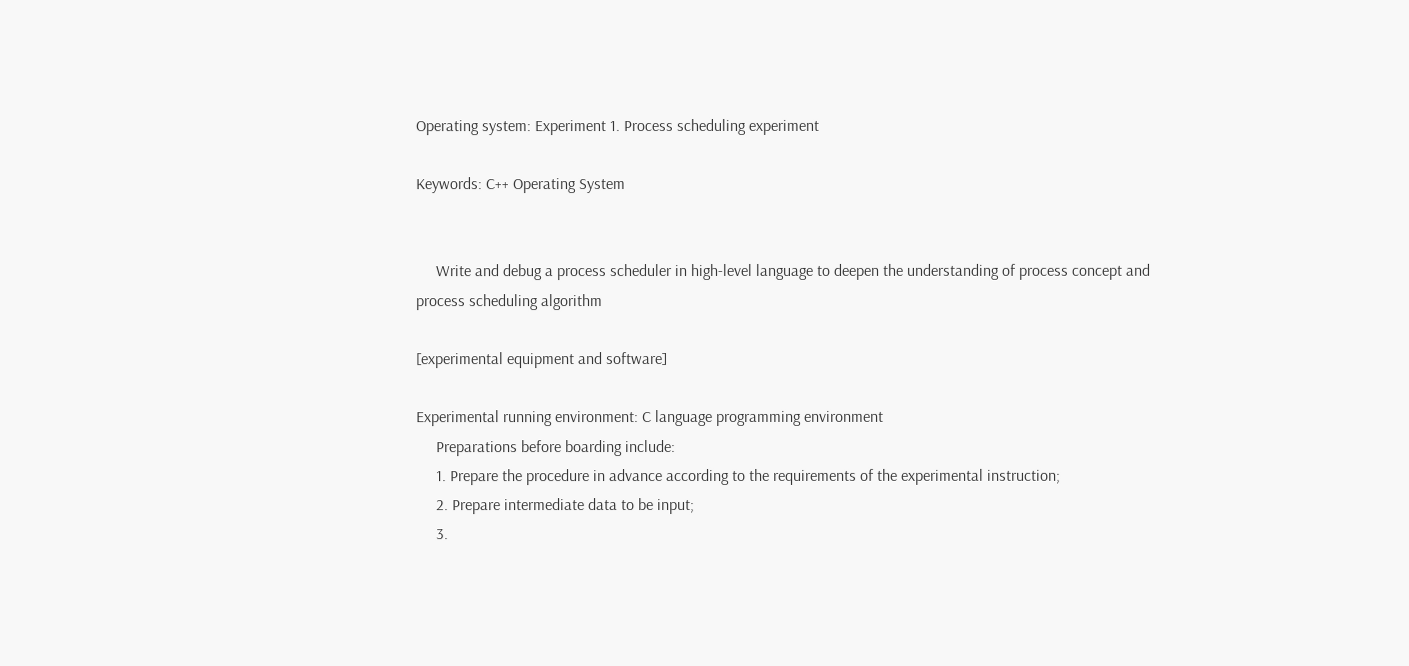Operating system: Experiment 1. Process scheduling experiment

Keywords: C++ Operating System


     Write and debug a process scheduler in high-level language to deepen the understanding of process concept and process scheduling algorithm

[experimental equipment and software]

Experimental running environment: C language programming environment
     Preparations before boarding include:
     1. Prepare the procedure in advance according to the requirements of the experimental instruction;
     2. Prepare intermediate data to be input;
     3.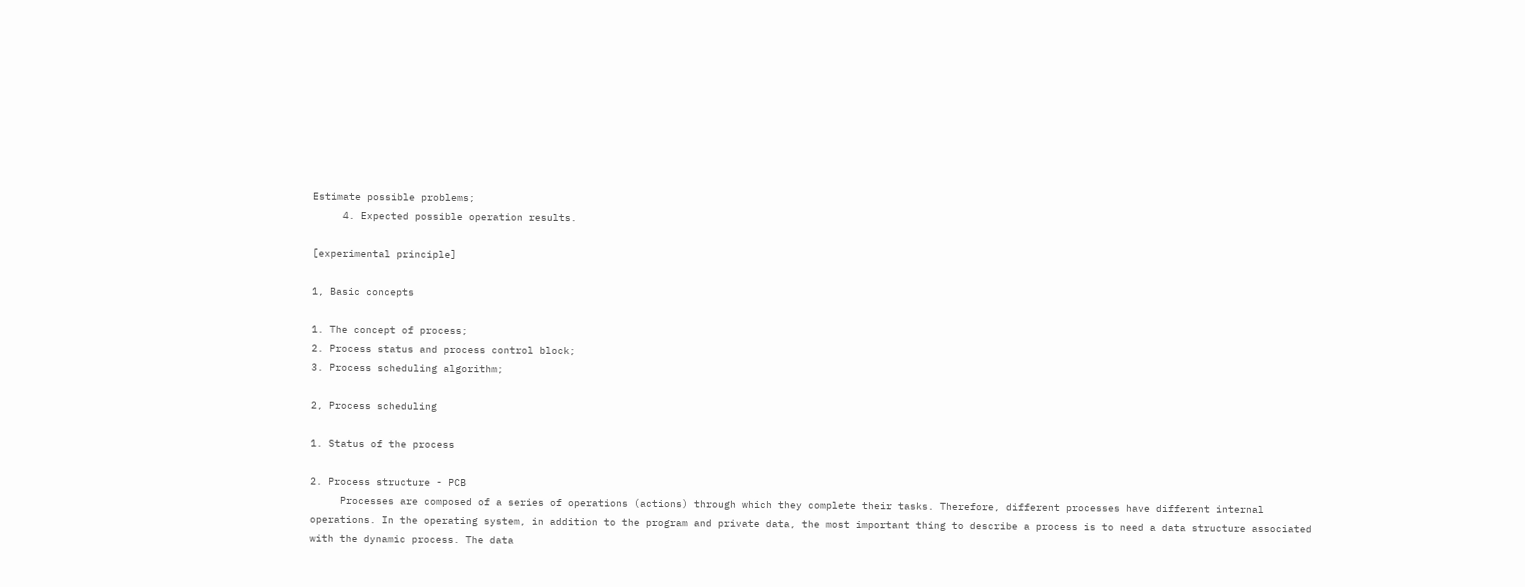Estimate possible problems;
     4. Expected possible operation results.

[experimental principle]

1, Basic concepts

1. The concept of process;
2. Process status and process control block;
3. Process scheduling algorithm;

2, Process scheduling

1. Status of the process

2. Process structure - PCB
     Processes are composed of a series of operations (actions) through which they complete their tasks. Therefore, different processes have different internal operations. In the operating system, in addition to the program and private data, the most important thing to describe a process is to need a data structure associated with the dynamic process. The data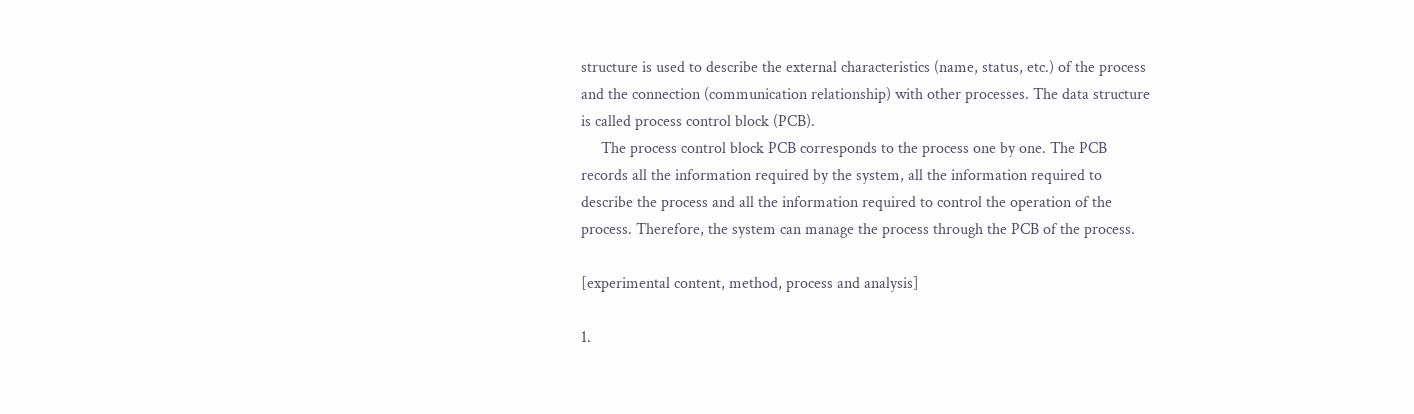structure is used to describe the external characteristics (name, status, etc.) of the process and the connection (communication relationship) with other processes. The data structure is called process control block (PCB).
     The process control block PCB corresponds to the process one by one. The PCB records all the information required by the system, all the information required to describe the process and all the information required to control the operation of the process. Therefore, the system can manage the process through the PCB of the process.

[experimental content, method, process and analysis]

1.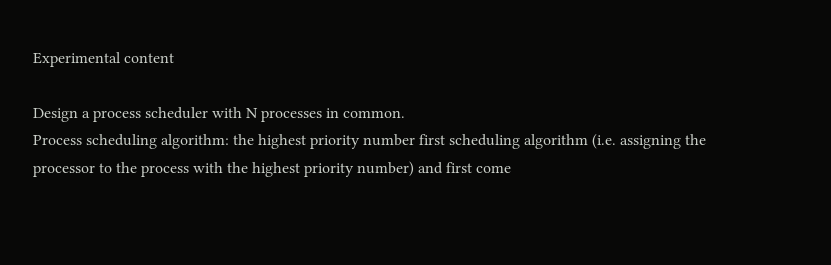Experimental content

Design a process scheduler with N processes in common.
Process scheduling algorithm: the highest priority number first scheduling algorithm (i.e. assigning the processor to the process with the highest priority number) and first come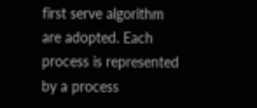first serve algorithm are adopted. Each process is represented by a process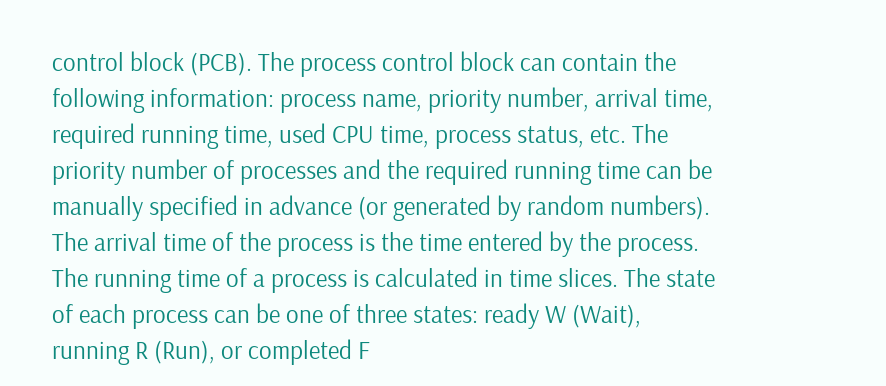control block (PCB). The process control block can contain the following information: process name, priority number, arrival time, required running time, used CPU time, process status, etc. The priority number of processes and the required running time can be manually specified in advance (or generated by random numbers). The arrival time of the process is the time entered by the process. The running time of a process is calculated in time slices. The state of each process can be one of three states: ready W (Wait), running R (Run), or completed F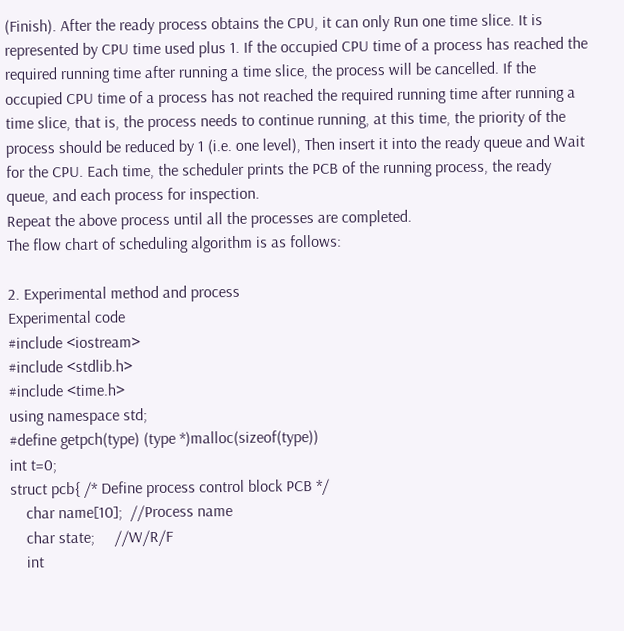(Finish). After the ready process obtains the CPU, it can only Run one time slice. It is represented by CPU time used plus 1. If the occupied CPU time of a process has reached the required running time after running a time slice, the process will be cancelled. If the occupied CPU time of a process has not reached the required running time after running a time slice, that is, the process needs to continue running, at this time, the priority of the process should be reduced by 1 (i.e. one level), Then insert it into the ready queue and Wait for the CPU. Each time, the scheduler prints the PCB of the running process, the ready queue, and each process for inspection.
Repeat the above process until all the processes are completed.
The flow chart of scheduling algorithm is as follows:

2. Experimental method and process
Experimental code
#include <iostream>
#include <stdlib.h>
#include <time.h>
using namespace std;
#define getpch(type) (type *)malloc(sizeof(type))
int t=0;
struct pcb{ /* Define process control block PCB */
    char name[10];  //Process name
    char state;     //W/R/F
    int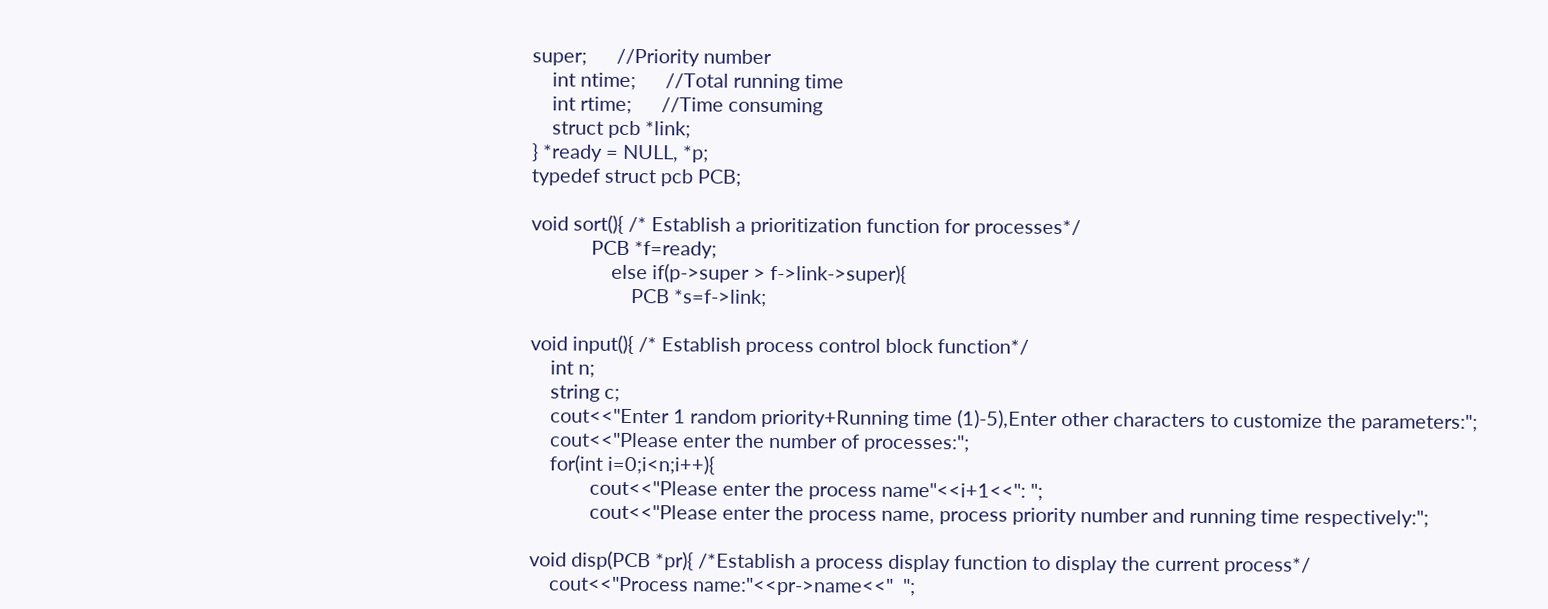super;      //Priority number
    int ntime;      //Total running time
    int rtime;      //Time consuming
    struct pcb *link;
} *ready = NULL, *p;
typedef struct pcb PCB;

void sort(){ /* Establish a prioritization function for processes*/
            PCB *f=ready;
                else if(p->super > f->link->super){
                    PCB *s=f->link;

void input(){ /* Establish process control block function*/
    int n;
    string c;
    cout<<"Enter 1 random priority+Running time (1)-5),Enter other characters to customize the parameters:";
    cout<<"Please enter the number of processes:";
    for(int i=0;i<n;i++){
            cout<<"Please enter the process name"<<i+1<<": ";
            cout<<"Please enter the process name, process priority number and running time respectively:";

void disp(PCB *pr){ /*Establish a process display function to display the current process*/
    cout<<"Process name:"<<pr->name<<"  ";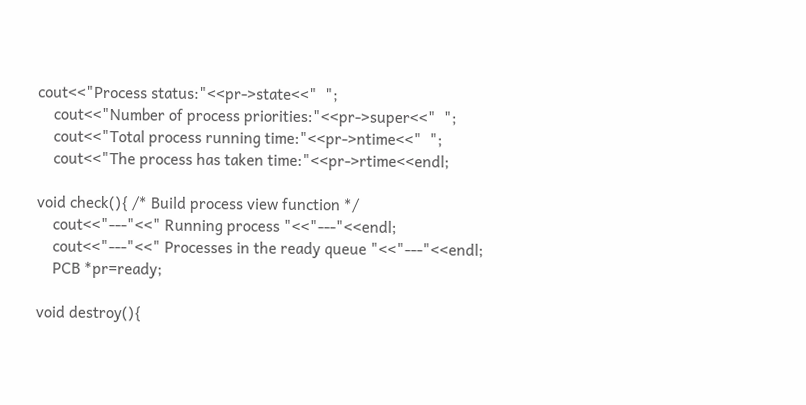cout<<"Process status:"<<pr->state<<"  ";
    cout<<"Number of process priorities:"<<pr->super<<"  ";
    cout<<"Total process running time:"<<pr->ntime<<"  ";
    cout<<"The process has taken time:"<<pr->rtime<<endl;

void check(){ /* Build process view function */
    cout<<"---"<<" Running process "<<"---"<<endl;
    cout<<"---"<<" Processes in the ready queue "<<"---"<<endl;
    PCB *pr=ready;

void destroy(){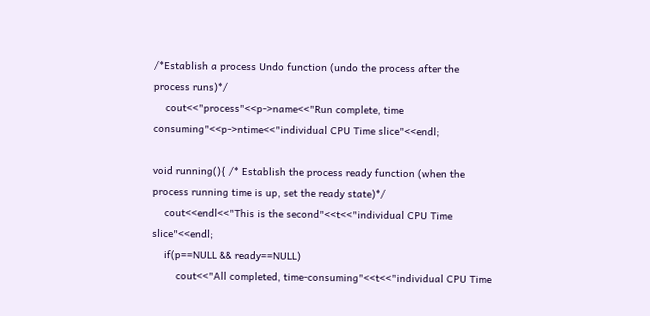/*Establish a process Undo function (undo the process after the process runs)*/
    cout<<"process"<<p->name<<"Run complete, time consuming"<<p->ntime<<"individual CPU Time slice"<<endl;

void running(){ /* Establish the process ready function (when the process running time is up, set the ready state)*/
    cout<<endl<<"This is the second"<<t<<"individual CPU Time slice"<<endl;
    if(p==NULL && ready==NULL)
        cout<<"All completed, time-consuming"<<t<<"individual CPU Time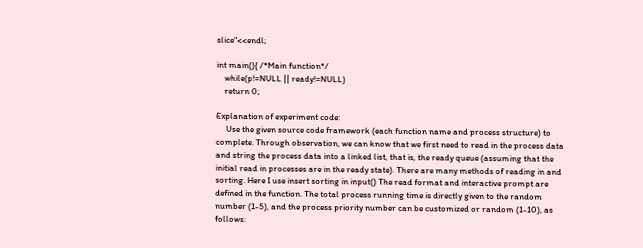slice"<<endl;

int main(){ /*Main function*/
    while(p!=NULL || ready!=NULL)
    return 0;

Explanation of experiment code:
     Use the given source code framework (each function name and process structure) to complete. Through observation, we can know that we first need to read in the process data and string the process data into a linked list, that is, the ready queue (assuming that the initial read in processes are in the ready state). There are many methods of reading in and sorting. Here I use insert sorting in input() The read format and interactive prompt are defined in the function. The total process running time is directly given to the random number (1-5), and the process priority number can be customized or random (1-10), as follows: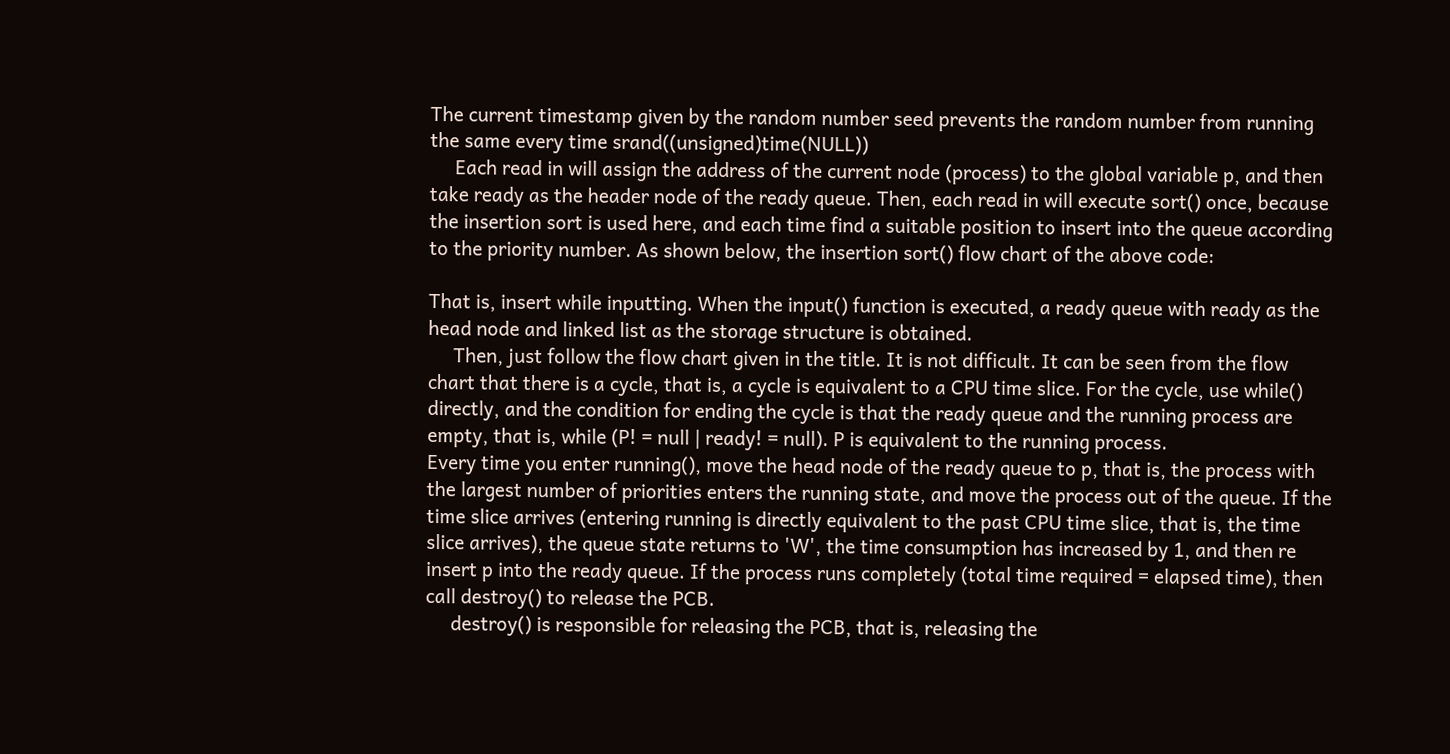The current timestamp given by the random number seed prevents the random number from running the same every time srand((unsigned)time(NULL))
     Each read in will assign the address of the current node (process) to the global variable p, and then take ready as the header node of the ready queue. Then, each read in will execute sort() once, because the insertion sort is used here, and each time find a suitable position to insert into the queue according to the priority number. As shown below, the insertion sort() flow chart of the above code:

That is, insert while inputting. When the input() function is executed, a ready queue with ready as the head node and linked list as the storage structure is obtained.
     Then, just follow the flow chart given in the title. It is not difficult. It can be seen from the flow chart that there is a cycle, that is, a cycle is equivalent to a CPU time slice. For the cycle, use while() directly, and the condition for ending the cycle is that the ready queue and the running process are empty, that is, while (P! = null | ready! = null). P is equivalent to the running process.
Every time you enter running(), move the head node of the ready queue to p, that is, the process with the largest number of priorities enters the running state, and move the process out of the queue. If the time slice arrives (entering running is directly equivalent to the past CPU time slice, that is, the time slice arrives), the queue state returns to 'W', the time consumption has increased by 1, and then re insert p into the ready queue. If the process runs completely (total time required = elapsed time), then call destroy() to release the PCB.
     destroy() is responsible for releasing the PCB, that is, releasing the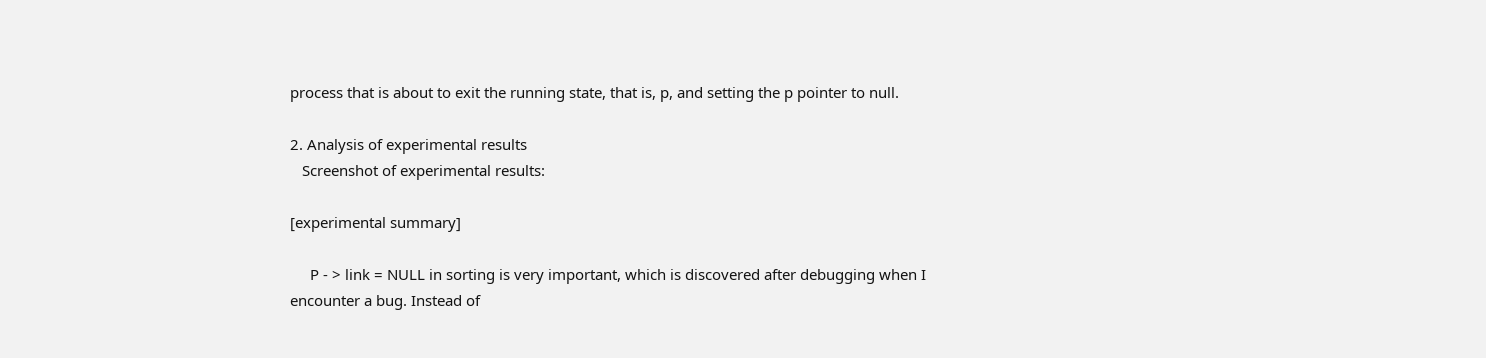process that is about to exit the running state, that is, p, and setting the p pointer to null.

2. Analysis of experimental results
   Screenshot of experimental results:

[experimental summary]

     P - > link = NULL in sorting is very important, which is discovered after debugging when I encounter a bug. Instead of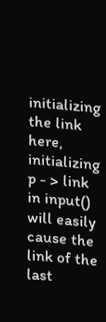initializing the link here, initializing p - > link in input() will easily cause the link of the last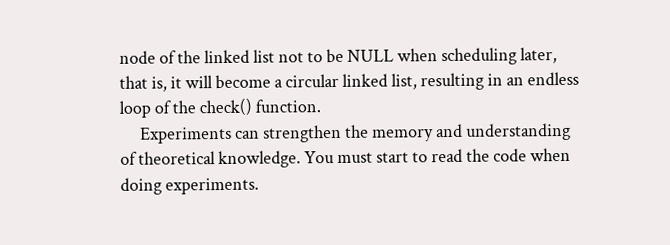node of the linked list not to be NULL when scheduling later, that is, it will become a circular linked list, resulting in an endless loop of the check() function.
     Experiments can strengthen the memory and understanding of theoretical knowledge. You must start to read the code when doing experiments.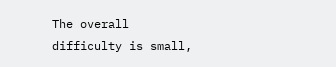The overall difficulty is small,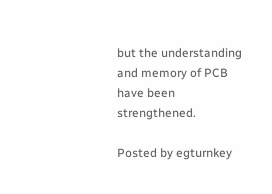but the understanding and memory of PCB have been strengthened.

Posted by egturnkey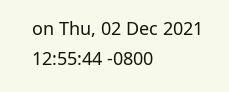on Thu, 02 Dec 2021 12:55:44 -0800